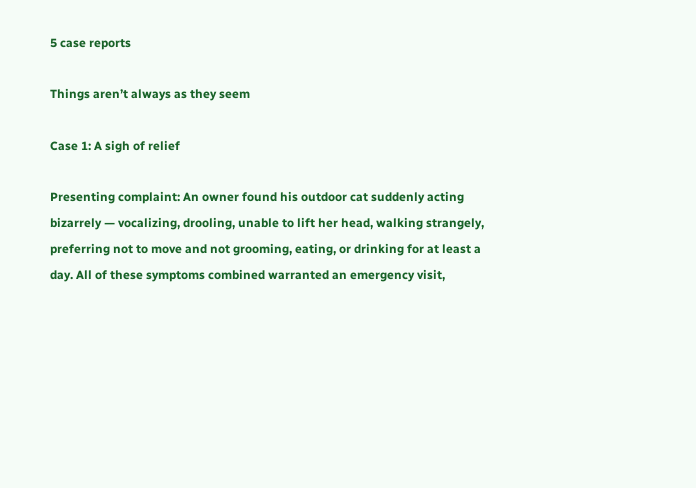5 case reports

Things aren’t always as they seem

Case 1: A sigh of relief

Presenting complaint: An owner found his outdoor cat suddenly acting bizarrely — vocalizing, drooling, unable to lift her head, walking strangely, preferring not to move and not grooming, eating, or drinking for at least a day. All of these symptoms combined warranted an emergency visit,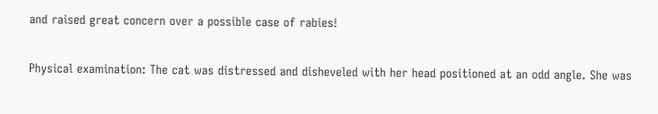and raised great concern over a possible case of rabies!

Physical examination: The cat was distressed and disheveled with her head positioned at an odd angle. She was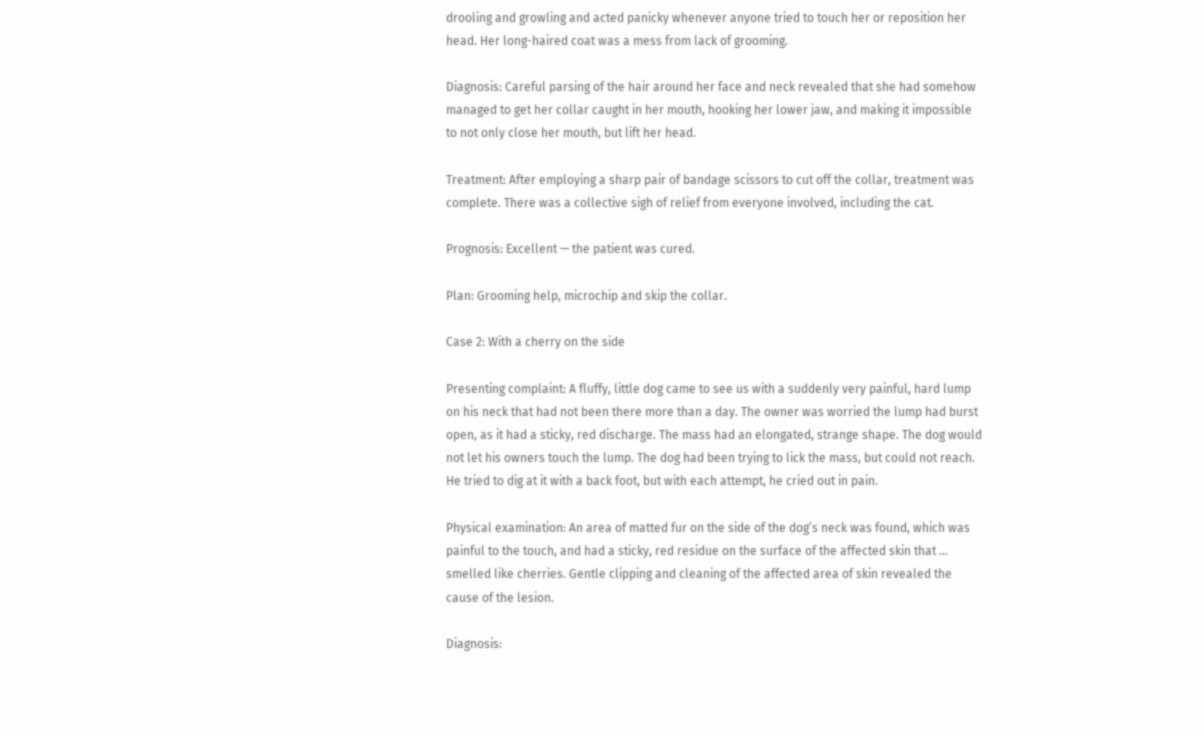drooling and growling and acted panicky whenever anyone tried to touch her or reposition her head. Her long-haired coat was a mess from lack of grooming.

Diagnosis: Careful parsing of the hair around her face and neck revealed that she had somehow managed to get her collar caught in her mouth, hooking her lower jaw, and making it impossible to not only close her mouth, but lift her head.

Treatment: After employing a sharp pair of bandage scissors to cut off the collar, treatment was complete. There was a collective sigh of relief from everyone involved, including the cat.

Prognosis: Excellent — the patient was cured.

Plan: Grooming help, microchip and skip the collar.

Case 2: With a cherry on the side

Presenting complaint: A fluffy, little dog came to see us with a suddenly very painful, hard lump on his neck that had not been there more than a day. The owner was worried the lump had burst open, as it had a sticky, red discharge. The mass had an elongated, strange shape. The dog would not let his owners touch the lump. The dog had been trying to lick the mass, but could not reach. He tried to dig at it with a back foot, but with each attempt, he cried out in pain.

Physical examination: An area of matted fur on the side of the dog’s neck was found, which was painful to the touch, and had a sticky, red residue on the surface of the affected skin that … smelled like cherries. Gentle clipping and cleaning of the affected area of skin revealed the cause of the lesion.

Diagnosis: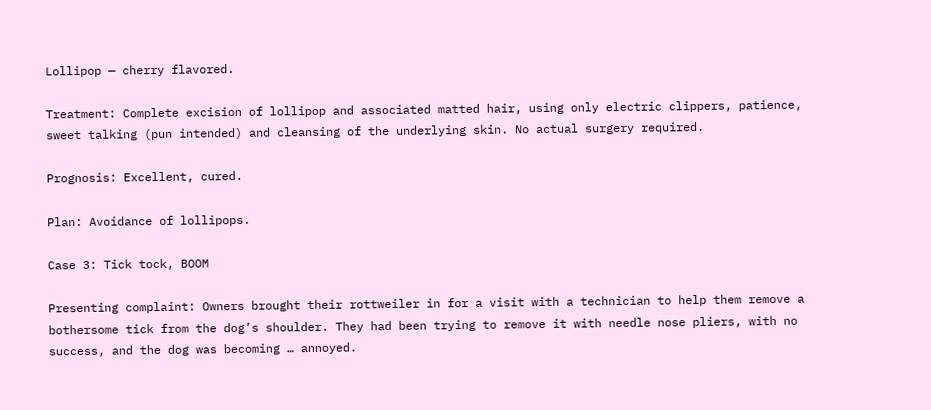Lollipop — cherry flavored.

Treatment: Complete excision of lollipop and associated matted hair, using only electric clippers, patience, sweet talking (pun intended) and cleansing of the underlying skin. No actual surgery required.

Prognosis: Excellent, cured.

Plan: Avoidance of lollipops.

Case 3: Tick tock, BOOM

Presenting complaint: Owners brought their rottweiler in for a visit with a technician to help them remove a bothersome tick from the dog’s shoulder. They had been trying to remove it with needle nose pliers, with no success, and the dog was becoming … annoyed.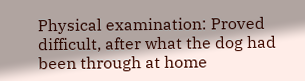Physical examination: Proved difficult, after what the dog had been through at home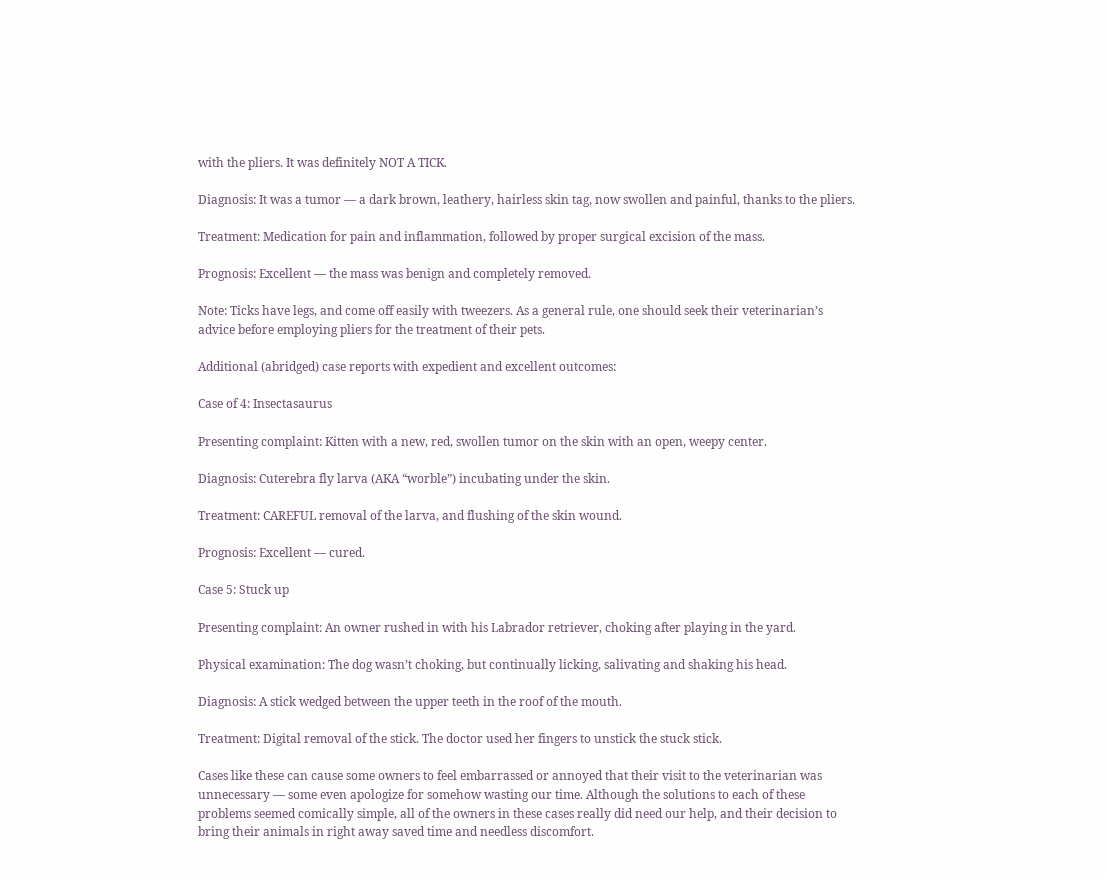with the pliers. It was definitely NOT A TICK.

Diagnosis: It was a tumor — a dark brown, leathery, hairless skin tag, now swollen and painful, thanks to the pliers.

Treatment: Medication for pain and inflammation, followed by proper surgical excision of the mass.

Prognosis: Excellent — the mass was benign and completely removed.

Note: Ticks have legs, and come off easily with tweezers. As a general rule, one should seek their veterinarian’s advice before employing pliers for the treatment of their pets.

Additional (abridged) case reports with expedient and excellent outcomes:

Case of 4: Insectasaurus

Presenting complaint: Kitten with a new, red, swollen tumor on the skin with an open, weepy center.

Diagnosis: Cuterebra fly larva (AKA “worble”) incubating under the skin.

Treatment: CAREFUL removal of the larva, and flushing of the skin wound.

Prognosis: Excellent — cured.

Case 5: Stuck up

Presenting complaint: An owner rushed in with his Labrador retriever, choking after playing in the yard.

Physical examination: The dog wasn’t choking, but continually licking, salivating and shaking his head.

Diagnosis: A stick wedged between the upper teeth in the roof of the mouth.

Treatment: Digital removal of the stick. The doctor used her fingers to unstick the stuck stick.

Cases like these can cause some owners to feel embarrassed or annoyed that their visit to the veterinarian was unnecessary — some even apologize for somehow wasting our time. Although the solutions to each of these problems seemed comically simple, all of the owners in these cases really did need our help, and their decision to bring their animals in right away saved time and needless discomfort.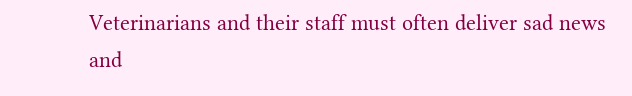Veterinarians and their staff must often deliver sad news and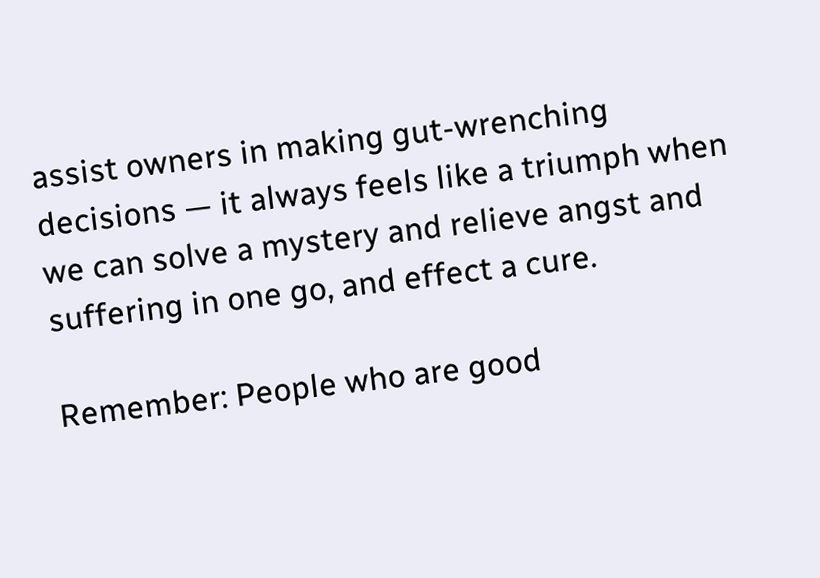assist owners in making gut-wrenching decisions — it always feels like a triumph when we can solve a mystery and relieve angst and suffering in one go, and effect a cure.

Remember: People who are good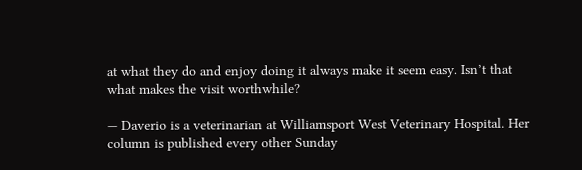at what they do and enjoy doing it always make it seem easy. Isn’t that what makes the visit worthwhile?

— Daverio is a veterinarian at Williamsport West Veterinary Hospital. Her column is published every other Sunday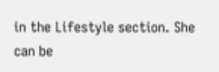in the Lifestyle section. She can be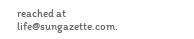reached at life@sungazette.com.